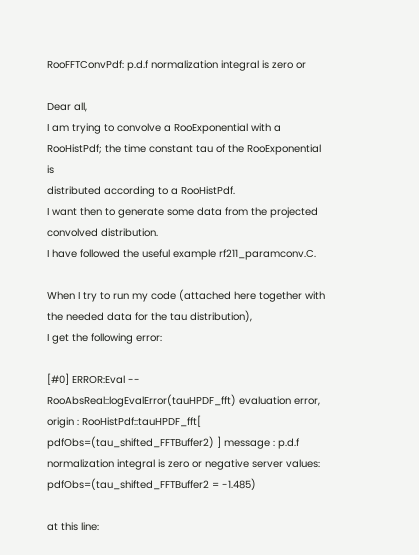RooFFTConvPdf: p.d.f normalization integral is zero or

Dear all,
I am trying to convolve a RooExponential with a RooHistPdf; the time constant tau of the RooExponential is
distributed according to a RooHistPdf.
I want then to generate some data from the projected convolved distribution.
I have followed the useful example rf211_paramconv.C.

When I try to run my code (attached here together with the needed data for the tau distribution),
I get the following error:

[#0] ERROR:Eval -- RooAbsReal::logEvalError(tauHPDF_fft) evaluation error, origin : RooHistPdf::tauHPDF_fft[ pdfObs=(tau_shifted_FFTBuffer2) ] message : p.d.f normalization integral is zero or negative server values: pdfObs=(tau_shifted_FFTBuffer2 = -1.485)

at this line: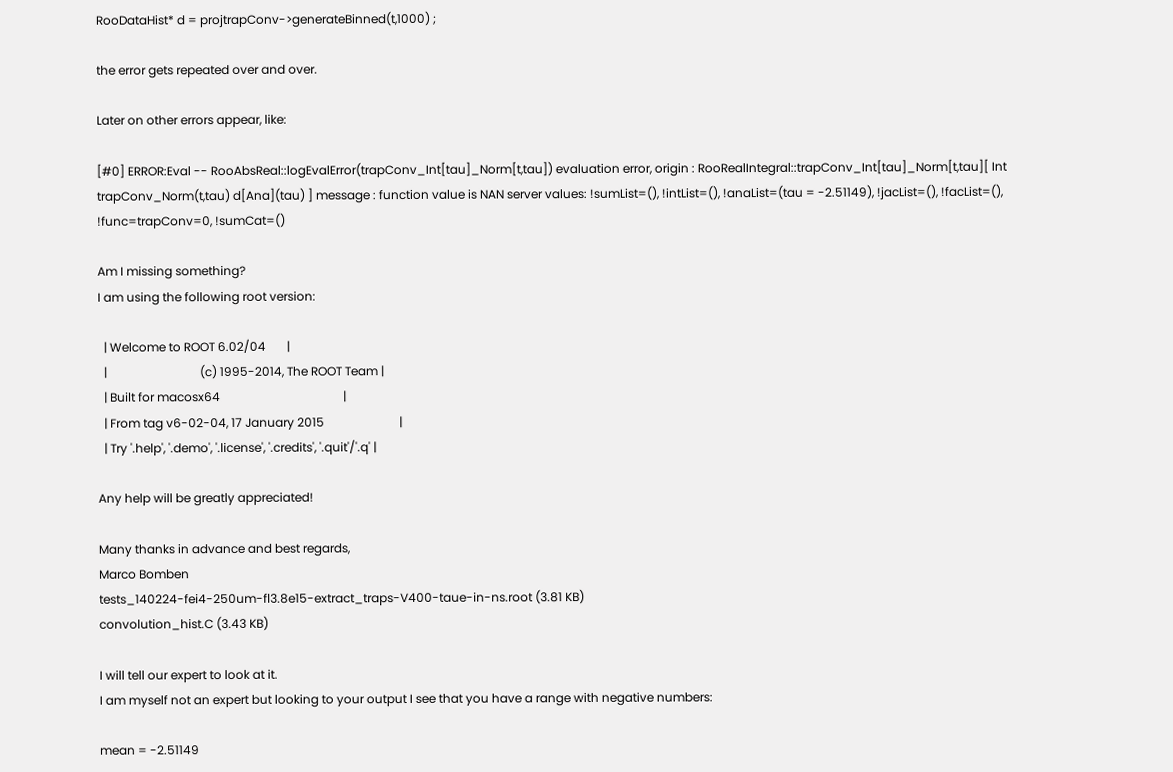RooDataHist* d = projtrapConv->generateBinned(t,1000) ;

the error gets repeated over and over.

Later on other errors appear, like:

[#0] ERROR:Eval -- RooAbsReal::logEvalError(trapConv_Int[tau]_Norm[t,tau]) evaluation error, origin : RooRealIntegral::trapConv_Int[tau]_Norm[t,tau][ Int trapConv_Norm(t,tau) d[Ana](tau) ] message : function value is NAN server values: !sumList=(), !intList=(), !anaList=(tau = -2.51149), !jacList=(), !facList=(), !func=trapConv=0, !sumCat=()

Am I missing something?
I am using the following root version:

  | Welcome to ROOT 6.02/04       |
  |                               (c) 1995-2014, The ROOT Team |
  | Built for macosx64                                         |
  | From tag v6-02-04, 17 January 2015                         |
  | Try '.help', '.demo', '.license', '.credits', '.quit'/'.q' |

Any help will be greatly appreciated!

Many thanks in advance and best regards,
Marco Bomben
tests_140224-fei4-250um-fl3.8e15-extract_traps-V400-taue-in-ns.root (3.81 KB)
convolution_hist.C (3.43 KB)

I will tell our expert to look at it.
I am myself not an expert but looking to your output I see that you have a range with negative numbers:

mean = -2.51149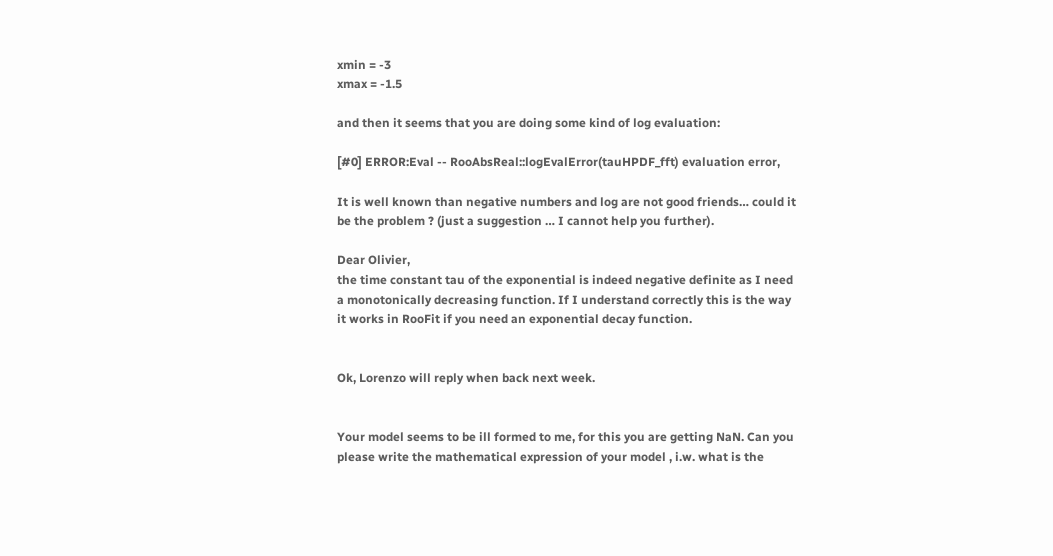xmin = -3
xmax = -1.5

and then it seems that you are doing some kind of log evaluation:

[#0] ERROR:Eval -- RooAbsReal::logEvalError(tauHPDF_fft) evaluation error,

It is well known than negative numbers and log are not good friends… could it be the problem ? (just a suggestion … I cannot help you further).

Dear Olivier,
the time constant tau of the exponential is indeed negative definite as I need a monotonically decreasing function. If I understand correctly this is the way it works in RooFit if you need an exponential decay function.


Ok, Lorenzo will reply when back next week.


Your model seems to be ill formed to me, for this you are getting NaN. Can you please write the mathematical expression of your model , i.w. what is the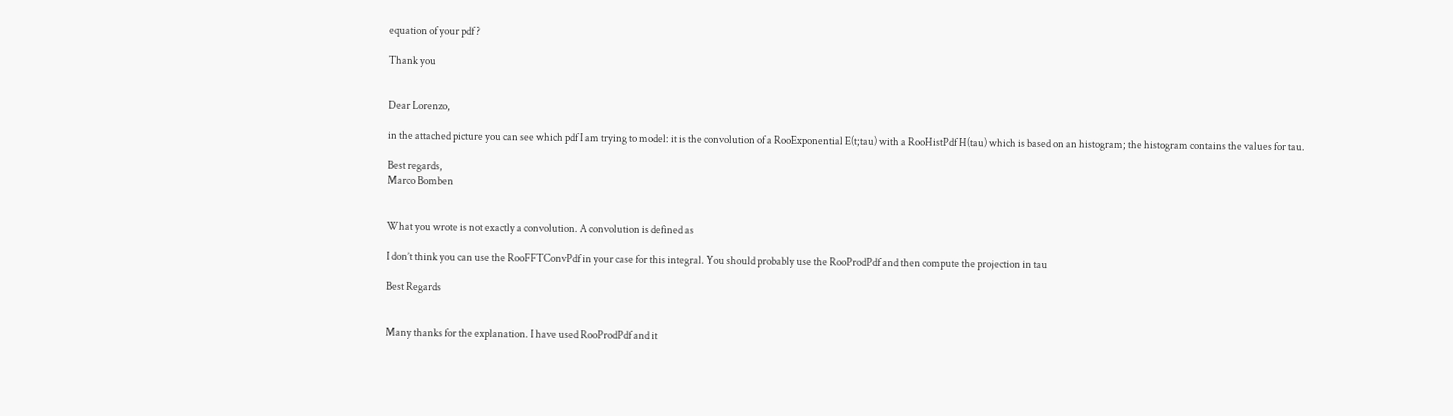equation of your pdf ?

Thank you


Dear Lorenzo,

in the attached picture you can see which pdf I am trying to model: it is the convolution of a RooExponential E(t;tau) with a RooHistPdf H(tau) which is based on an histogram; the histogram contains the values for tau.

Best regards,
Marco Bomben


What you wrote is not exactly a convolution. A convolution is defined as

I don’t think you can use the RooFFTConvPdf in your case for this integral. You should probably use the RooProdPdf and then compute the projection in tau

Best Regards


Many thanks for the explanation. I have used RooProdPdf and it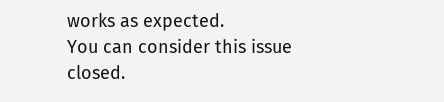works as expected.
You can consider this issue closed.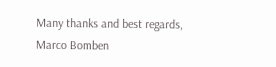Many thanks and best regards,
Marco Bomben